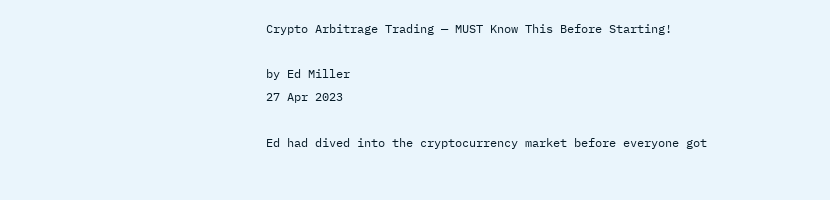Crypto Arbitrage Trading — MUST Know This Before Starting!

by Ed Miller
27 Apr 2023

Ed had dived into the cryptocurrency market before everyone got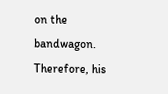on the bandwagon. Therefore, his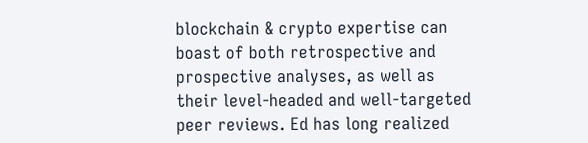blockchain & crypto expertise can boast of both retrospective and prospective analyses, as well as their level-headed and well-targeted peer reviews. Ed has long realized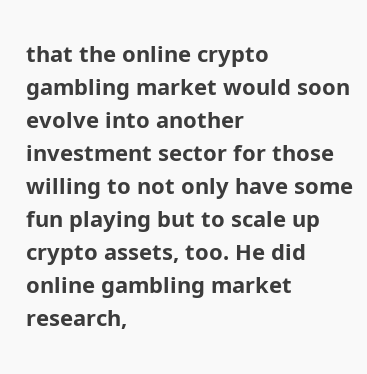that the online crypto gambling market would soon evolve into another investment sector for those willing to not only have some fun playing but to scale up crypto assets, too. He did online gambling market research,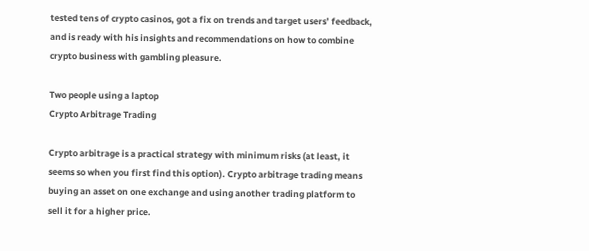tested tens of crypto casinos, got a fix on trends and target users’ feedback, and is ready with his insights and recommendations on how to combine crypto business with gambling pleasure.

Two people using a laptop
Crypto Arbitrage Trading

Crypto arbitrage is a practical strategy with minimum risks (at least, it seems so when you first find this option). Crypto arbitrage trading means buying an asset on one exchange and using another trading platform to sell it for a higher price.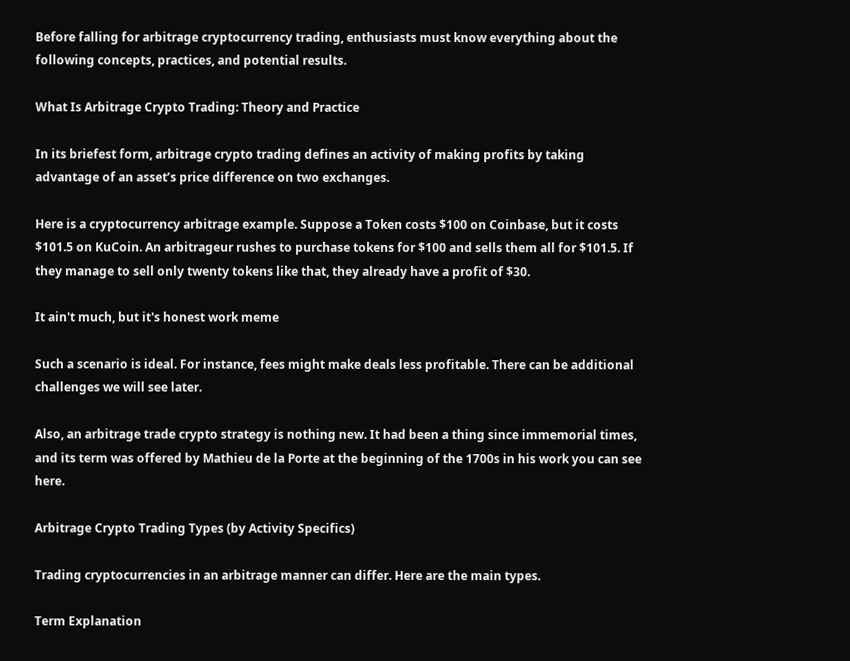Before falling for arbitrage cryptocurrency trading, enthusiasts must know everything about the following concepts, practices, and potential results.

What Is Arbitrage Crypto Trading: Theory and Practice

In its briefest form, arbitrage crypto trading defines an activity of making profits by taking advantage of an asset’s price difference on two exchanges.

Here is a cryptocurrency arbitrage example. Suppose a Token costs $100 on Coinbase, but it costs $101.5 on KuCoin. An arbitrageur rushes to purchase tokens for $100 and sells them all for $101.5. If they manage to sell only twenty tokens like that, they already have a profit of $30.

It ain't much, but it's honest work meme

Such a scenario is ideal. For instance, fees might make deals less profitable. There can be additional challenges we will see later.

Also, an arbitrage trade crypto strategy is nothing new. It had been a thing since immemorial times, and its term was offered by Mathieu de la Porte at the beginning of the 1700s in his work you can see here.

Arbitrage Crypto Trading Types (by Activity Specifics)

Trading cryptocurrencies in an arbitrage manner can differ. Here are the main types.

Term Explanation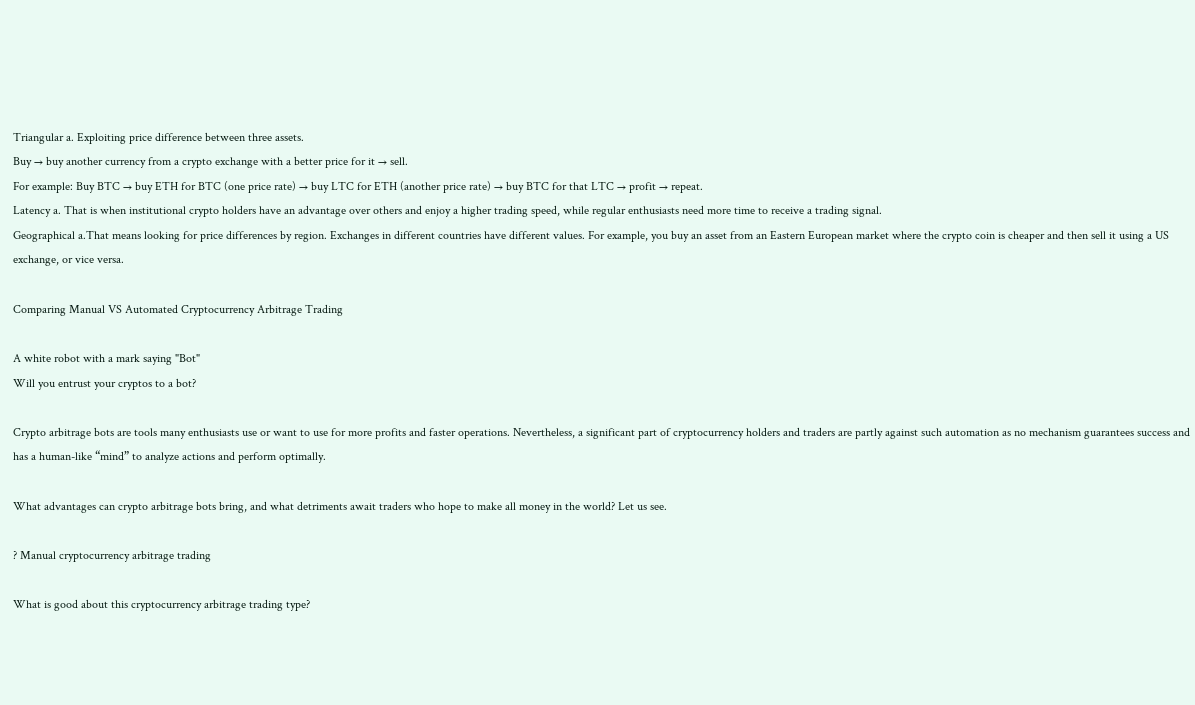Triangular a. Exploiting price difference between three assets.
Buy → buy another currency from a crypto exchange with a better price for it → sell.
For example: Buy BTC → buy ETH for BTC (one price rate) → buy LTC for ETH (another price rate) → buy BTC for that LTC → profit → repeat.
Latency a. That is when institutional crypto holders have an advantage over others and enjoy a higher trading speed, while regular enthusiasts need more time to receive a trading signal.
Geographical a.That means looking for price differences by region. Exchanges in different countries have different values. For example, you buy an asset from an Eastern European market where the crypto coin is cheaper and then sell it using a US exchange, or vice versa.

Comparing Manual VS Automated Cryptocurrency Arbitrage Trading

A white robot with a mark saying "Bot"
Will you entrust your cryptos to a bot?

Crypto arbitrage bots are tools many enthusiasts use or want to use for more profits and faster operations. Nevertheless, a significant part of cryptocurrency holders and traders are partly against such automation as no mechanism guarantees success and has a human-like “mind” to analyze actions and perform optimally.

What advantages can crypto arbitrage bots bring, and what detriments await traders who hope to make all money in the world? Let us see.

? Manual cryptocurrency arbitrage trading

What is good about this cryptocurrency arbitrage trading type?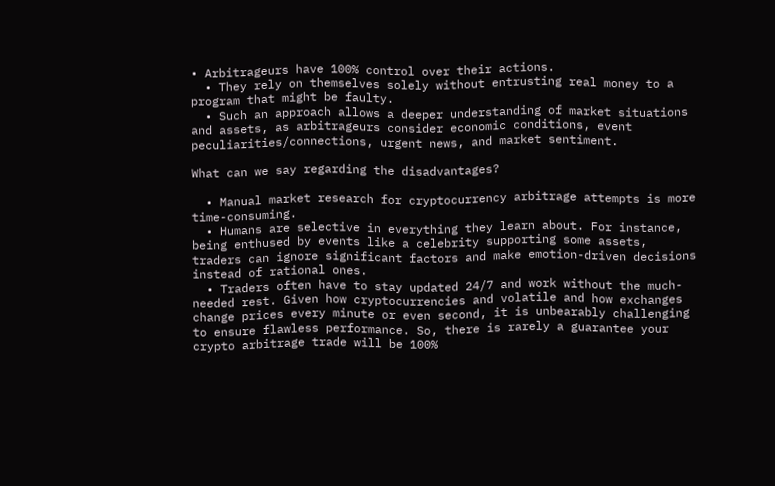• Arbitrageurs have 100% control over their actions.
  • They rely on themselves solely without entrusting real money to a program that might be faulty.
  • Such an approach allows a deeper understanding of market situations and assets, as arbitrageurs consider economic conditions, event peculiarities/connections, urgent news, and market sentiment.

What can we say regarding the disadvantages?

  • Manual market research for cryptocurrency arbitrage attempts is more time-consuming.
  • Humans are selective in everything they learn about. For instance, being enthused by events like a celebrity supporting some assets, traders can ignore significant factors and make emotion-driven decisions instead of rational ones.
  • Traders often have to stay updated 24/7 and work without the much-needed rest. Given how cryptocurrencies and volatile and how exchanges change prices every minute or even second, it is unbearably challenging to ensure flawless performance. So, there is rarely a guarantee your crypto arbitrage trade will be 100%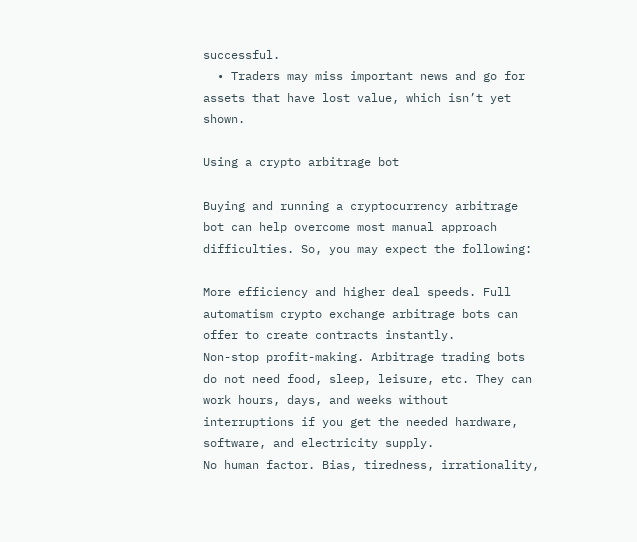successful.
  • Traders may miss important news and go for assets that have lost value, which isn’t yet shown.

Using a crypto arbitrage bot

Buying and running a cryptocurrency arbitrage bot can help overcome most manual approach difficulties. So, you may expect the following:

More efficiency and higher deal speeds. Full automatism crypto exchange arbitrage bots can offer to create contracts instantly.
Non-stop profit-making. Arbitrage trading bots do not need food, sleep, leisure, etc. They can work hours, days, and weeks without interruptions if you get the needed hardware, software, and electricity supply.
No human factor. Bias, tiredness, irrationality,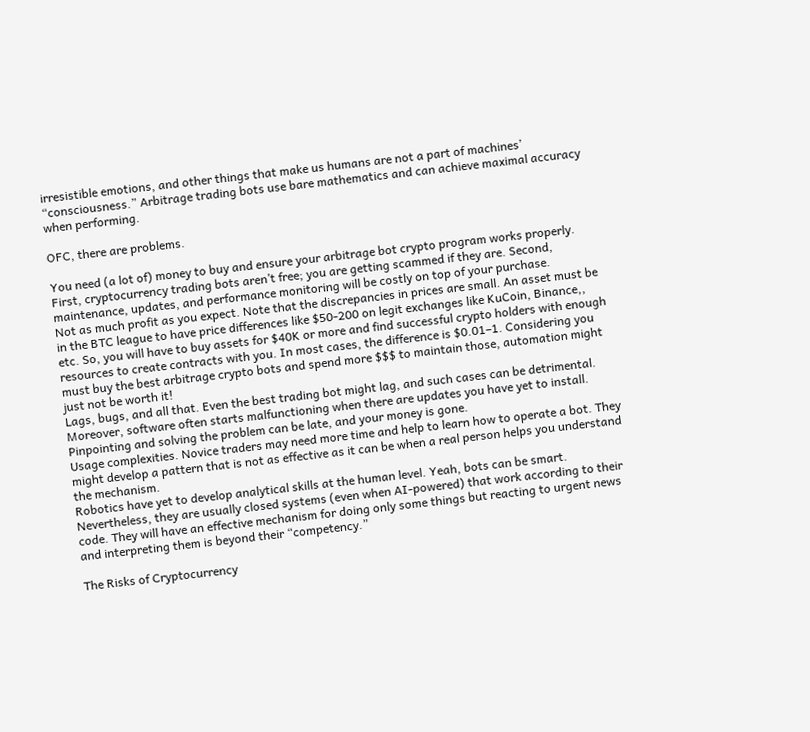irresistible emotions, and other things that make us humans are not a part of machines’ “consciousness.” Arbitrage trading bots use bare mathematics and can achieve maximal accuracy when performing.

OFC, there are problems.

You need (a lot of) money to buy and ensure your arbitrage bot crypto program works properly. First, cryptocurrency trading bots aren’t free; you are getting scammed if they are. Second, maintenance, updates, and performance monitoring will be costly on top of your purchase.
Not as much profit as you expect. Note that the discrepancies in prices are small. An asset must be in the BTC league to have price differences like $50-200 on legit exchanges like KuCoin, Binance,, etc. So, you will have to buy assets for $40K or more and find successful crypto holders with enough resources to create contracts with you. In most cases, the difference is $0.01–1. Considering you must buy the best arbitrage crypto bots and spend more $$$ to maintain those, automation might just not be worth it!
Lags, bugs, and all that. Even the best trading bot might lag, and such cases can be detrimental. Moreover, software often starts malfunctioning when there are updates you have yet to install. Pinpointing and solving the problem can be late, and your money is gone.
Usage complexities. Novice traders may need more time and help to learn how to operate a bot. They might develop a pattern that is not as effective as it can be when a real person helps you understand the mechanism.
Robotics have yet to develop analytical skills at the human level. Yeah, bots can be smart. Nevertheless, they are usually closed systems (even when AI-powered) that work according to their code. They will have an effective mechanism for doing only some things but reacting to urgent news and interpreting them is beyond their “competency.”

The Risks of Cryptocurrency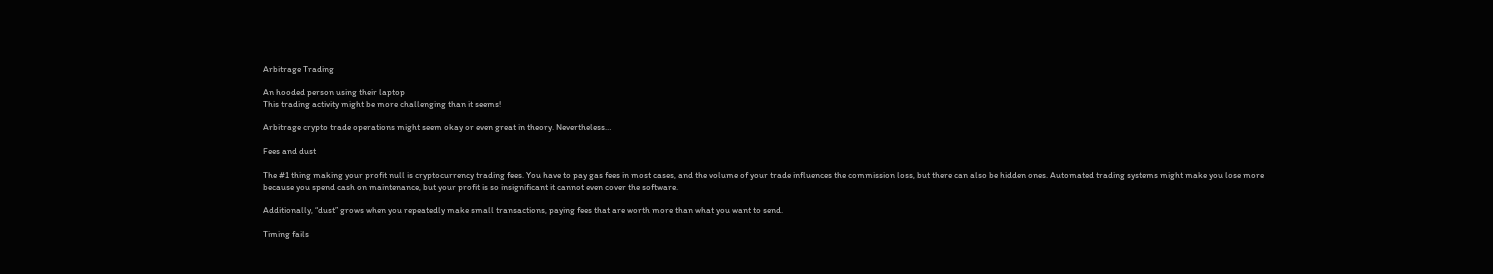Arbitrage Trading

An hooded person using their laptop
This trading activity might be more challenging than it seems!

Arbitrage crypto trade operations might seem okay or even great in theory. Nevertheless…

Fees and dust

The #1 thing making your profit null is cryptocurrency trading fees. You have to pay gas fees in most cases, and the volume of your trade influences the commission loss, but there can also be hidden ones. Automated trading systems might make you lose more because you spend cash on maintenance, but your profit is so insignificant it cannot even cover the software.

Additionally, “dust” grows when you repeatedly make small transactions, paying fees that are worth more than what you want to send.

Timing fails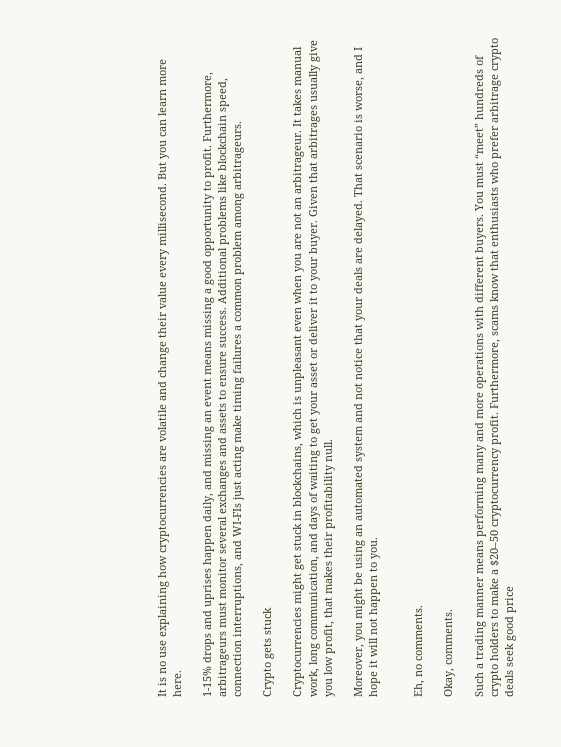It is no use explaining how cryptocurrencies are volatile and change their value every millisecond. But you can learn more here.

1-15% drops and uprises happen daily, and missing an event means missing a good opportunity to profit. Furthermore, arbitrageurs must monitor several exchanges and assets to ensure success. Additional problems like blockchain speed, connection interruptions, and WI-FIs just acting make timing failures a common problem among arbitrageurs.

Crypto gets stuck

Cryptocurrencies might get stuck in blockchains, which is unpleasant even when you are not an arbitrageur. It takes manual work, long communication, and days of waiting to get your asset or deliver it to your buyer. Given that arbitrages usually give you low profit, that makes their profitability null.

Moreover, you might be using an automated system and not notice that your deals are delayed. That scenario is worse, and I hope it will not happen to you.


Eh, no comments.

Okay, comments.

Such a trading manner means performing many and more operations with different buyers. You must “meet” hundreds of crypto holders to make a $20–50 cryptocurrency profit. Furthermore, scams know that enthusiasts who prefer arbitrage crypto deals seek good price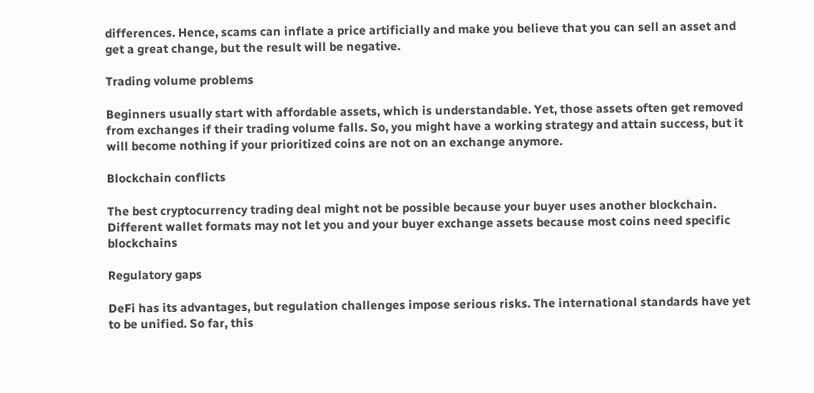differences. Hence, scams can inflate a price artificially and make you believe that you can sell an asset and get a great change, but the result will be negative.

Trading volume problems

Beginners usually start with affordable assets, which is understandable. Yet, those assets often get removed from exchanges if their trading volume falls. So, you might have a working strategy and attain success, but it will become nothing if your prioritized coins are not on an exchange anymore.

Blockchain conflicts

The best cryptocurrency trading deal might not be possible because your buyer uses another blockchain. Different wallet formats may not let you and your buyer exchange assets because most coins need specific blockchains

Regulatory gaps

DeFi has its advantages, but regulation challenges impose serious risks. The international standards have yet to be unified. So far, this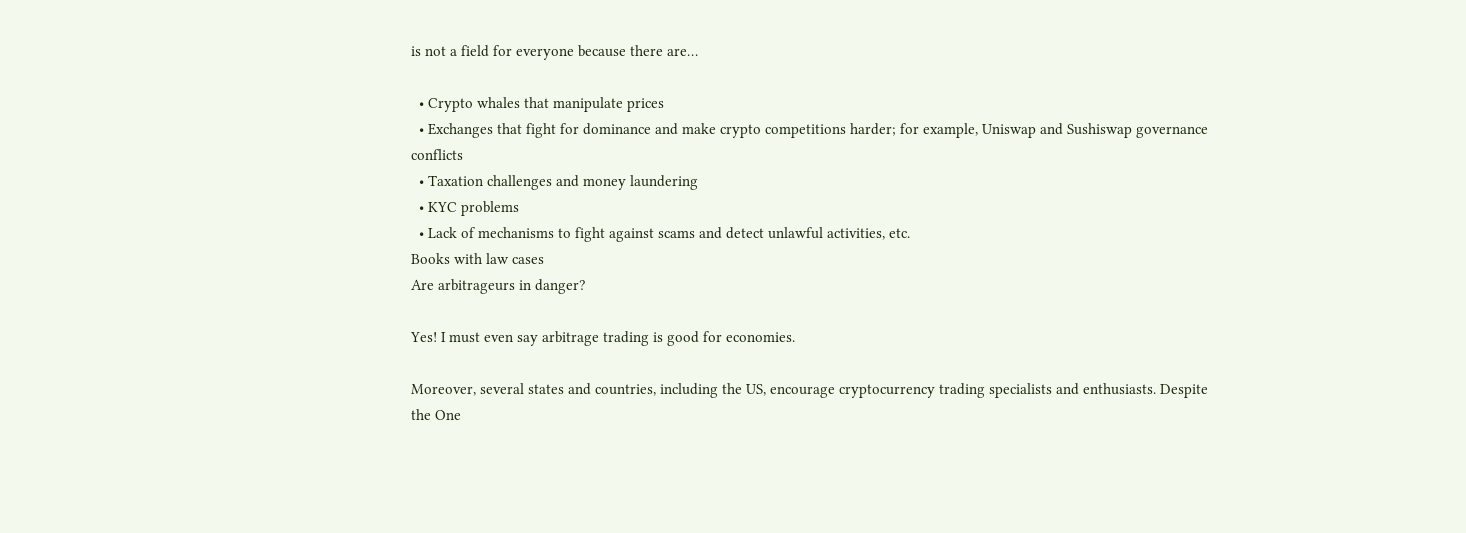is not a field for everyone because there are…

  • Crypto whales that manipulate prices
  • Exchanges that fight for dominance and make crypto competitions harder; for example, Uniswap and Sushiswap governance conflicts
  • Taxation challenges and money laundering
  • KYC problems
  • Lack of mechanisms to fight against scams and detect unlawful activities, etc.
Books with law cases
Are arbitrageurs in danger?

Yes! I must even say arbitrage trading is good for economies.

Moreover, several states and countries, including the US, encourage cryptocurrency trading specialists and enthusiasts. Despite the One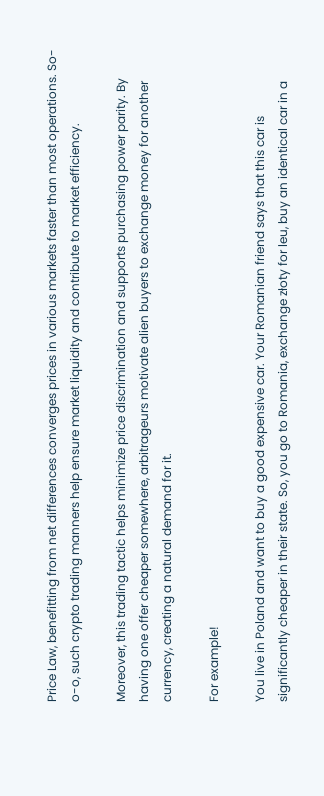Price Law, benefitting from net differences converges prices in various markets faster than most operations. So-o-o, such crypto trading manners help ensure market liquidity and contribute to market efficiency.

Moreover, this trading tactic helps minimize price discrimination and supports purchasing power parity. By having one offer cheaper somewhere, arbitrageurs motivate alien buyers to exchange money for another currency, creating a natural demand for it.

For example!

You live in Poland and want to buy a good expensive car. Your Romanian friend says that this car is significantly cheaper in their state. So, you go to Romania, exchange złoty for leu, buy an identical car in a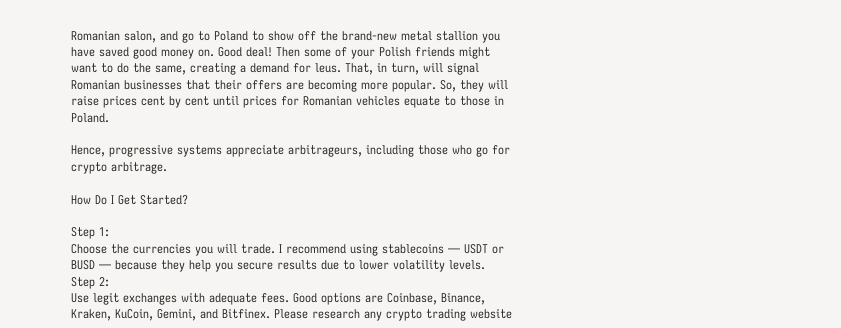Romanian salon, and go to Poland to show off the brand-new metal stallion you have saved good money on. Good deal! Then some of your Polish friends might want to do the same, creating a demand for leus. That, in turn, will signal Romanian businesses that their offers are becoming more popular. So, they will raise prices cent by cent until prices for Romanian vehicles equate to those in Poland.

Hence, progressive systems appreciate arbitrageurs, including those who go for crypto arbitrage.

How Do I Get Started?

Step 1:
Choose the currencies you will trade. I recommend using stablecoins — USDT or BUSD — because they help you secure results due to lower volatility levels.
Step 2:
Use legit exchanges with adequate fees. Good options are Coinbase, Binance, Kraken, KuCoin, Gemini, and Bitfinex. Please research any crypto trading website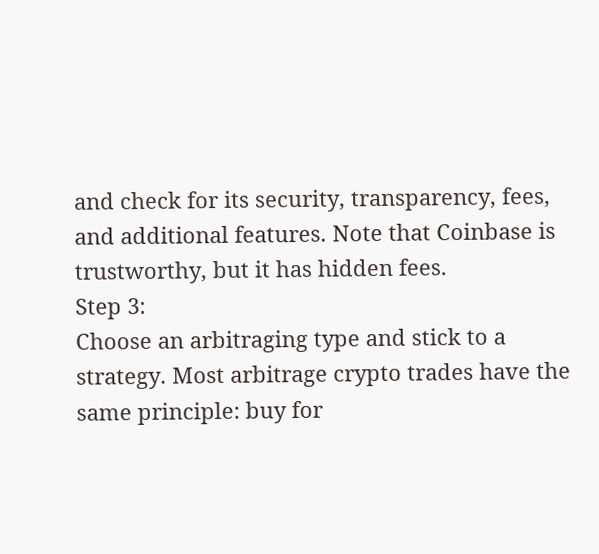and check for its security, transparency, fees, and additional features. Note that Coinbase is trustworthy, but it has hidden fees.
Step 3:
Choose an arbitraging type and stick to a strategy. Most arbitrage crypto trades have the same principle: buy for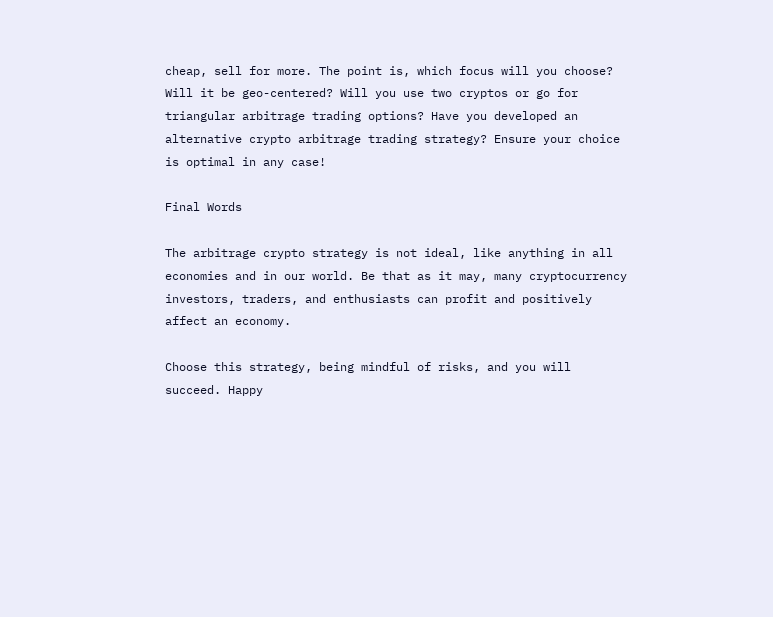cheap, sell for more. The point is, which focus will you choose? Will it be geo-centered? Will you use two cryptos or go for triangular arbitrage trading options? Have you developed an alternative crypto arbitrage trading strategy? Ensure your choice is optimal in any case!

Final Words

The arbitrage crypto strategy is not ideal, like anything in all economies and in our world. Be that as it may, many cryptocurrency investors, traders, and enthusiasts can profit and positively affect an economy.

Choose this strategy, being mindful of risks, and you will succeed. Happy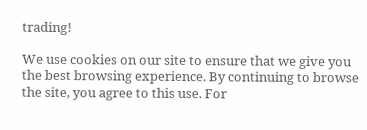trading!

We use cookies on our site to ensure that we give you the best browsing experience. By continuing to browse the site, you agree to this use. For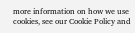more information on how we use cookies, see our Cookie Policy and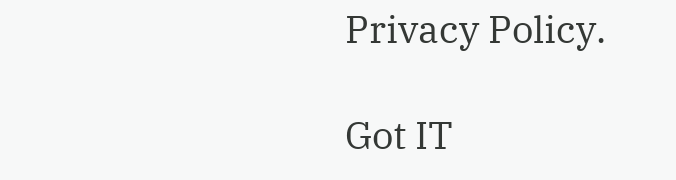Privacy Policy.

Got IT